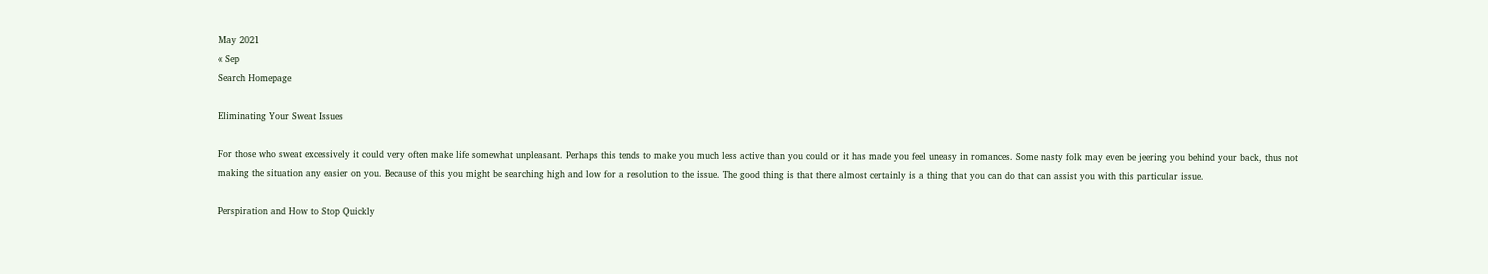May 2021
« Sep
Search Homepage

Eliminating Your Sweat Issues

For those who sweat excessively it could very often make life somewhat unpleasant. Perhaps this tends to make you much less active than you could or it has made you feel uneasy in romances. Some nasty folk may even be jeering you behind your back, thus not making the situation any easier on you. Because of this you might be searching high and low for a resolution to the issue. The good thing is that there almost certainly is a thing that you can do that can assist you with this particular issue.

Perspiration and How to Stop Quickly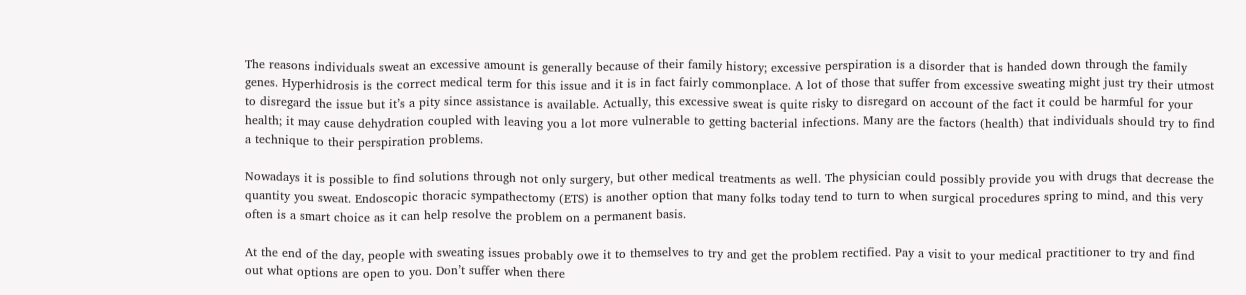The reasons individuals sweat an excessive amount is generally because of their family history; excessive perspiration is a disorder that is handed down through the family genes. Hyperhidrosis is the correct medical term for this issue and it is in fact fairly commonplace. A lot of those that suffer from excessive sweating might just try their utmost to disregard the issue but it’s a pity since assistance is available. Actually, this excessive sweat is quite risky to disregard on account of the fact it could be harmful for your health; it may cause dehydration coupled with leaving you a lot more vulnerable to getting bacterial infections. Many are the factors (health) that individuals should try to find a technique to their perspiration problems.

Nowadays it is possible to find solutions through not only surgery, but other medical treatments as well. The physician could possibly provide you with drugs that decrease the quantity you sweat. Endoscopic thoracic sympathectomy (ETS) is another option that many folks today tend to turn to when surgical procedures spring to mind, and this very often is a smart choice as it can help resolve the problem on a permanent basis.

At the end of the day, people with sweating issues probably owe it to themselves to try and get the problem rectified. Pay a visit to your medical practitioner to try and find out what options are open to you. Don’t suffer when there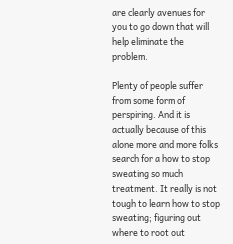are clearly avenues for you to go down that will help eliminate the problem.

Plenty of people suffer from some form of perspiring. And it is actually because of this alone more and more folks search for a how to stop sweating so much treatment. It really is not tough to learn how to stop sweating; figuring out where to root out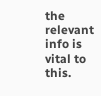the relevant info is vital to this.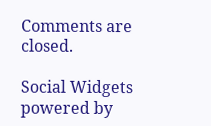Comments are closed.

Social Widgets powered by